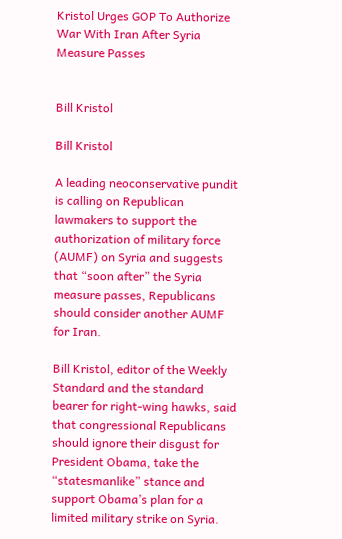Kristol Urges GOP To Authorize War With Iran After Syria Measure Passes


Bill Kristol

Bill Kristol

A leading neoconservative pundit is calling on Republican lawmakers to support the authorization of military force (AUMF) on Syria and suggests that “soon after” the Syria measure passes, Republicans should consider another AUMF for Iran.

Bill Kristol, editor of the Weekly Standard and the standard bearer for right-wing hawks, said that congressional Republicans should ignore their disgust for President Obama, take the “statesmanlike” stance and support Obama’s plan for a limited military strike on Syria.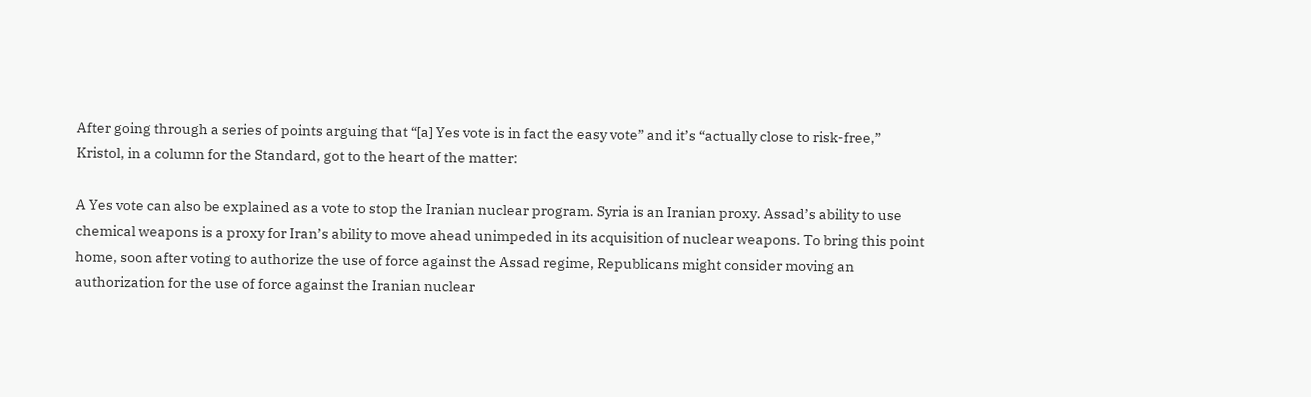After going through a series of points arguing that “[a] Yes vote is in fact the easy vote” and it’s “actually close to risk-free,” Kristol, in a column for the Standard, got to the heart of the matter:

A Yes vote can also be explained as a vote to stop the Iranian nuclear program. Syria is an Iranian proxy. Assad’s ability to use chemical weapons is a proxy for Iran’s ability to move ahead unimpeded in its acquisition of nuclear weapons. To bring this point home, soon after voting to authorize the use of force against the Assad regime, Republicans might consider moving an authorization for the use of force against the Iranian nuclear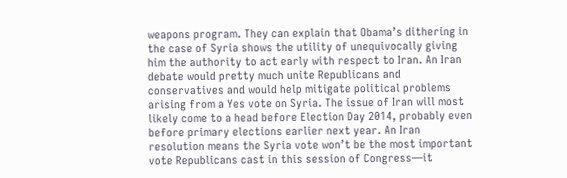weapons program. They can explain that Obama’s dithering in the case of Syria shows the utility of unequivocally giving him the authority to act early with respect to Iran. An Iran debate would pretty much unite Republicans and conservatives and would help mitigate political problems arising from a Yes vote on Syria. The issue of Iran will most likely come to a head before Election Day 2014, probably even before primary elections earlier next year. An Iran resolution means the Syria vote won’t be the most important vote Republicans cast in this session of Congress—it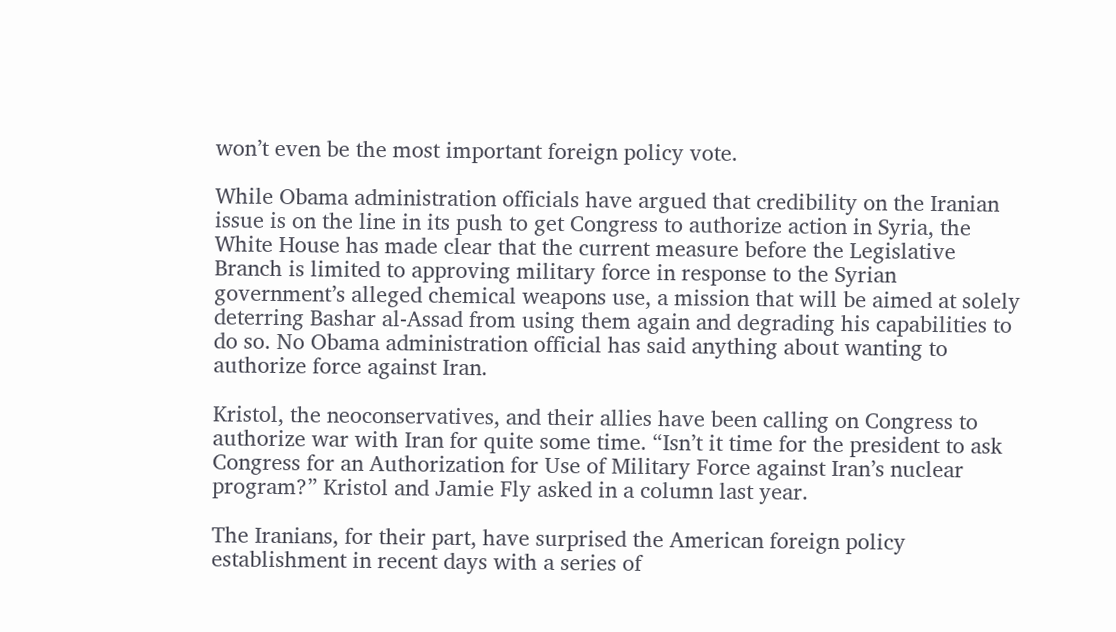won’t even be the most important foreign policy vote.

While Obama administration officials have argued that credibility on the Iranian issue is on the line in its push to get Congress to authorize action in Syria, the White House has made clear that the current measure before the Legislative Branch is limited to approving military force in response to the Syrian government’s alleged chemical weapons use, a mission that will be aimed at solely deterring Bashar al-Assad from using them again and degrading his capabilities to do so. No Obama administration official has said anything about wanting to authorize force against Iran.

Kristol, the neoconservatives, and their allies have been calling on Congress to authorize war with Iran for quite some time. “Isn’t it time for the president to ask Congress for an Authorization for Use of Military Force against Iran’s nuclear program?” Kristol and Jamie Fly asked in a column last year.

The Iranians, for their part, have surprised the American foreign policy establishment in recent days with a series of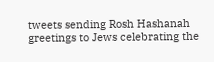tweets sending Rosh Hashanah greetings to Jews celebrating the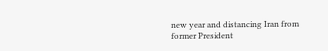new year and distancing Iran from former President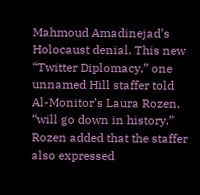Mahmoud Amadinejad’s Holocaust denial. This new “Twitter Diplomacy,” one unnamed Hill staffer told Al-Monitor’s Laura Rozen, “will go down in history.” Rozen added that the staffer also expressed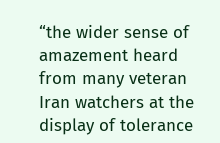“the wider sense of amazement heard from many veteran Iran watchers at the display of tolerance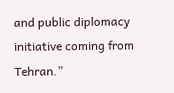and public diplomacy initiative coming from Tehran.”